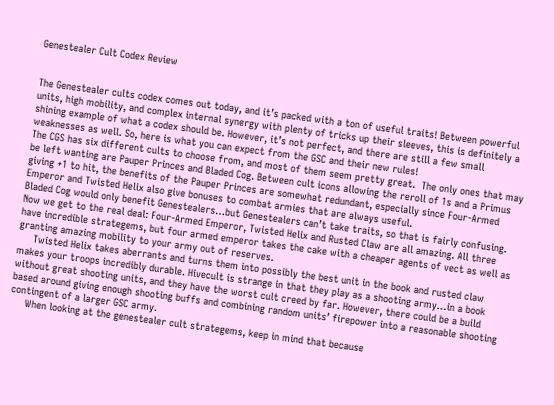Genestealer Cult Codex Review


The Genestealer cults codex comes out today, and it’s packed with a ton of useful traits! Between powerful units, high mobility, and complex internal synergy with plenty of tricks up their sleeves, this is definitely a shining example of what a codex should be. However, it’s not perfect, and there are still a few small weaknesses as well. So, here is what you can expect from the GSC and their new rules!
The CGS has six different cults to choose from, and most of them seem pretty great.  The only ones that may be left wanting are Pauper Princes and Bladed Cog. Between cult icons allowing the reroll of 1s and a Primus giving +1 to hit, the benefits of the Pauper Princes are somewhat redundant, especially since Four-Armed Emperor and Twisted Helix also give bonuses to combat armies that are always useful.
Bladed Cog would only benefit Genestealers…but Genestealers can’t take traits, so that is fairly confusing.
Now we get to the real deal: Four-Armed Emperor, Twisted Helix and Rusted Claw are all amazing. All three have incredible strategems, but four armed emperor takes the cake with a cheaper agents of vect as well as granting amazing mobility to your army out of reserves.
     Twisted Helix takes aberrants and turns them into possibly the best unit in the book and rusted claw makes your troops incredibly durable. Hivecult is strange in that they play as a shooting army…in a book without great shooting units, and they have the worst cult creed by far. However, there could be a build based around giving enough shooting buffs and combining random units’ firepower into a reasonable shooting contingent of a larger GSC army.
     When looking at the genestealer cult strategems, keep in mind that because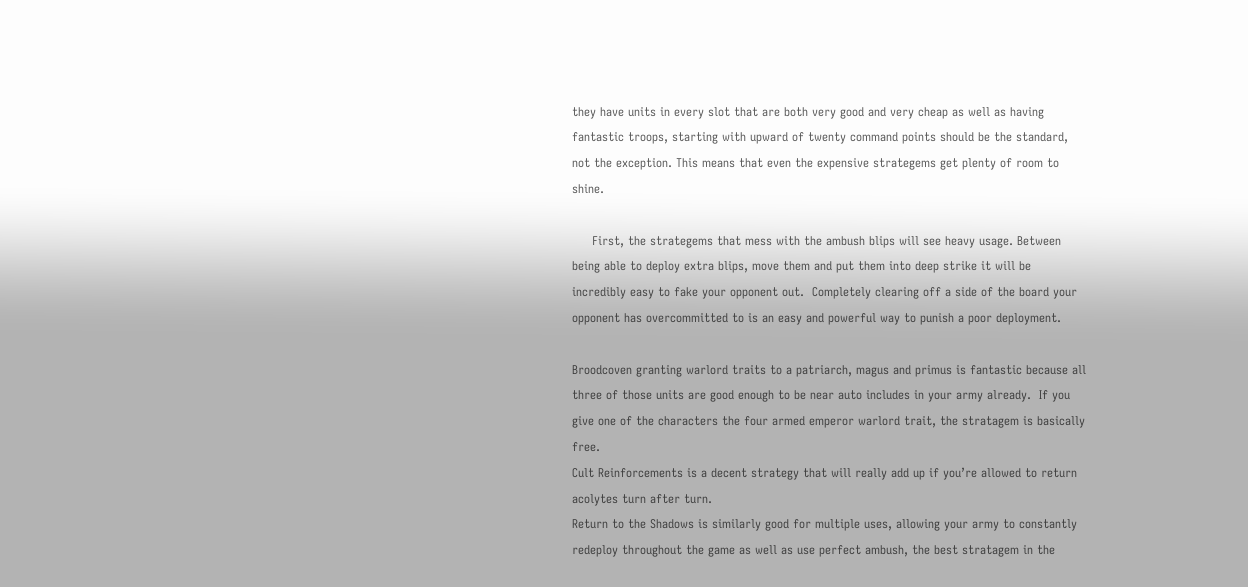they have units in every slot that are both very good and very cheap as well as having fantastic troops, starting with upward of twenty command points should be the standard, not the exception. This means that even the expensive strategems get plenty of room to shine.

     First, the strategems that mess with the ambush blips will see heavy usage. Between being able to deploy extra blips, move them and put them into deep strike it will be incredibly easy to fake your opponent out.  Completely clearing off a side of the board your opponent has overcommitted to is an easy and powerful way to punish a poor deployment.

Broodcoven granting warlord traits to a patriarch, magus and primus is fantastic because all three of those units are good enough to be near auto includes in your army already.  If you give one of the characters the four armed emperor warlord trait, the stratagem is basically free.
Cult Reinforcements is a decent strategy that will really add up if you’re allowed to return acolytes turn after turn.
Return to the Shadows is similarly good for multiple uses, allowing your army to constantly redeploy throughout the game as well as use perfect ambush, the best stratagem in the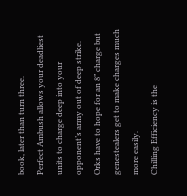book, later than turn three.
Perfect Ambush allows your deadliest units to charge deep into your opponent’s army out of deep strike. Orks have to hope for an 8” charge but genestealers get to make charges much more easily.
Chilling Efficiency is the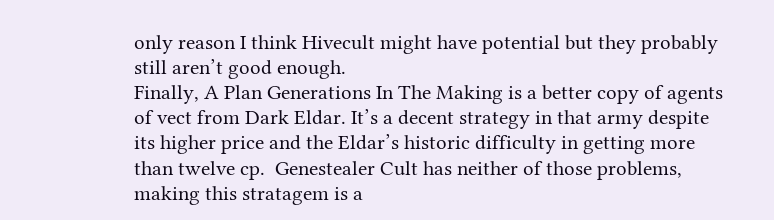only reason I think Hivecult might have potential but they probably still aren’t good enough.
Finally, A Plan Generations In The Making is a better copy of agents of vect from Dark Eldar. It’s a decent strategy in that army despite its higher price and the Eldar’s historic difficulty in getting more than twelve cp.  Genestealer Cult has neither of those problems, making this stratagem is a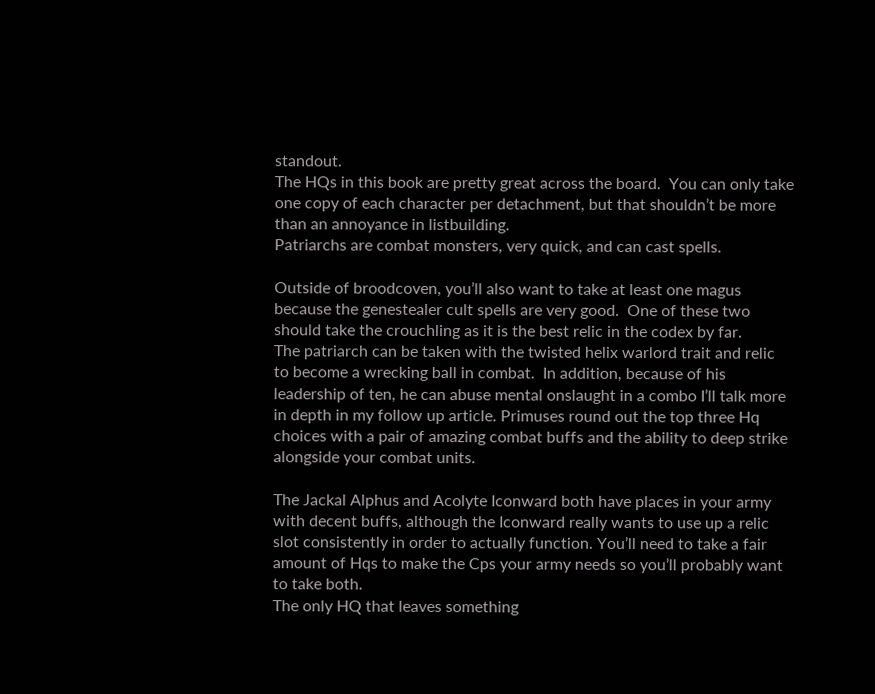standout.
The HQs in this book are pretty great across the board.  You can only take one copy of each character per detachment, but that shouldn’t be more than an annoyance in listbuilding.
Patriarchs are combat monsters, very quick, and can cast spells.

Outside of broodcoven, you’ll also want to take at least one magus because the genestealer cult spells are very good.  One of these two should take the crouchling as it is the best relic in the codex by far.
The patriarch can be taken with the twisted helix warlord trait and relic to become a wrecking ball in combat.  In addition, because of his leadership of ten, he can abuse mental onslaught in a combo I’ll talk more in depth in my follow up article. Primuses round out the top three Hq choices with a pair of amazing combat buffs and the ability to deep strike alongside your combat units.

The Jackal Alphus and Acolyte Iconward both have places in your army with decent buffs, although the Iconward really wants to use up a relic slot consistently in order to actually function. You’ll need to take a fair amount of Hqs to make the Cps your army needs so you’ll probably want to take both.
The only HQ that leaves something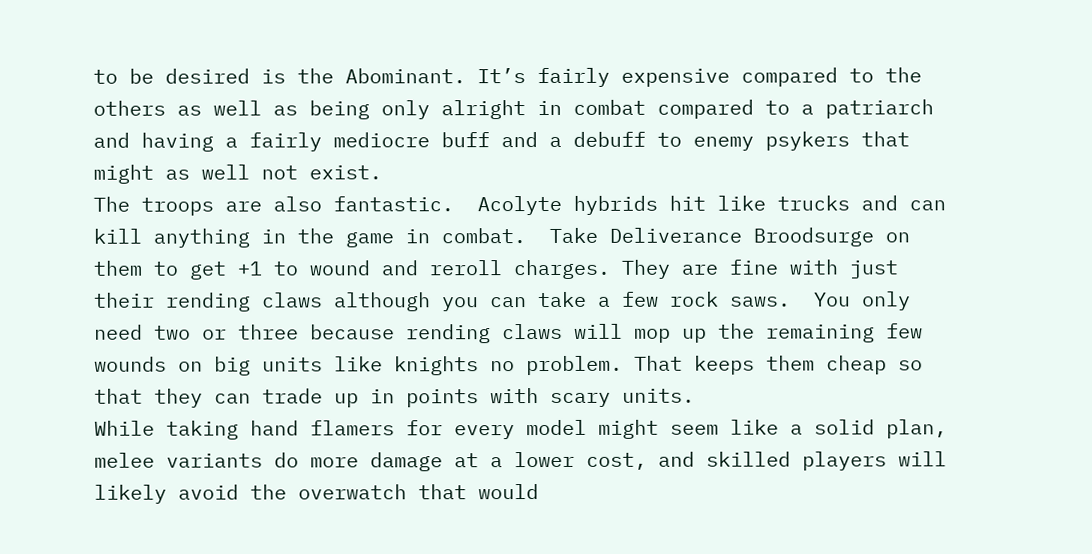to be desired is the Abominant. It’s fairly expensive compared to the others as well as being only alright in combat compared to a patriarch and having a fairly mediocre buff and a debuff to enemy psykers that might as well not exist.
The troops are also fantastic.  Acolyte hybrids hit like trucks and can kill anything in the game in combat.  Take Deliverance Broodsurge on them to get +1 to wound and reroll charges. They are fine with just their rending claws although you can take a few rock saws.  You only need two or three because rending claws will mop up the remaining few wounds on big units like knights no problem. That keeps them cheap so that they can trade up in points with scary units.
While taking hand flamers for every model might seem like a solid plan, melee variants do more damage at a lower cost, and skilled players will likely avoid the overwatch that would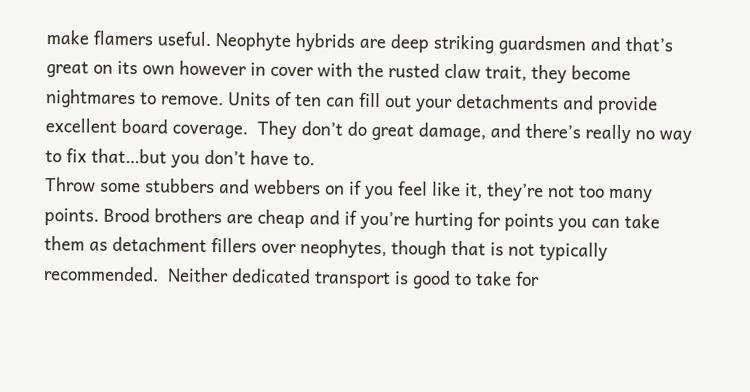make flamers useful. Neophyte hybrids are deep striking guardsmen and that’s great on its own however in cover with the rusted claw trait, they become nightmares to remove. Units of ten can fill out your detachments and provide excellent board coverage.  They don’t do great damage, and there’s really no way to fix that…but you don’t have to.
Throw some stubbers and webbers on if you feel like it, they’re not too many points. Brood brothers are cheap and if you’re hurting for points you can take them as detachment fillers over neophytes, though that is not typically recommended.  Neither dedicated transport is good to take for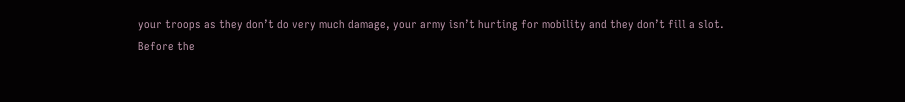your troops as they don’t do very much damage, your army isn’t hurting for mobility and they don’t fill a slot.
Before the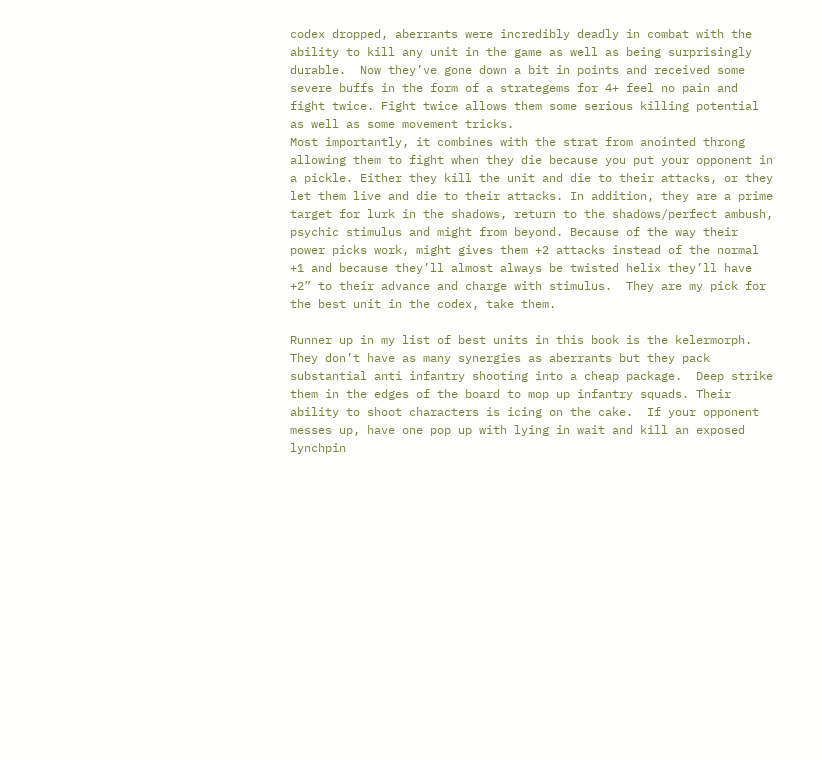codex dropped, aberrants were incredibly deadly in combat with the ability to kill any unit in the game as well as being surprisingly durable.  Now they’ve gone down a bit in points and received some severe buffs in the form of a strategems for 4+ feel no pain and fight twice. Fight twice allows them some serious killing potential as well as some movement tricks.
Most importantly, it combines with the strat from anointed throng allowing them to fight when they die because you put your opponent in a pickle. Either they kill the unit and die to their attacks, or they let them live and die to their attacks. In addition, they are a prime target for lurk in the shadows, return to the shadows/perfect ambush, psychic stimulus and might from beyond. Because of the way their power picks work, might gives them +2 attacks instead of the normal +1 and because they’ll almost always be twisted helix they’ll have +2” to their advance and charge with stimulus.  They are my pick for the best unit in the codex, take them.

Runner up in my list of best units in this book is the kelermorph.  They don’t have as many synergies as aberrants but they pack substantial anti infantry shooting into a cheap package.  Deep strike them in the edges of the board to mop up infantry squads. Their ability to shoot characters is icing on the cake.  If your opponent messes up, have one pop up with lying in wait and kill an exposed lynchpin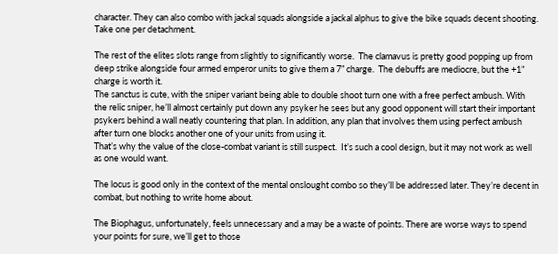character. They can also combo with jackal squads alongside a jackal alphus to give the bike squads decent shooting.  Take one per detachment.

The rest of the elites slots range from slightly to significantly worse.  The clamavus is pretty good popping up from deep strike alongside four armed emperor units to give them a 7” charge.  The debuffs are mediocre, but the +1” charge is worth it.
The sanctus is cute, with the sniper variant being able to double shoot turn one with a free perfect ambush. With the relic sniper, he’ll almost certainly put down any psyker he sees but any good opponent will start their important psykers behind a wall neatly countering that plan. In addition, any plan that involves them using perfect ambush after turn one blocks another one of your units from using it.
That’s why the value of the close-combat variant is still suspect.  It’s such a cool design, but it may not work as well as one would want.

The locus is good only in the context of the mental onslought combo so they’ll be addressed later. They’re decent in combat, but nothing to write home about.

The Biophagus, unfortunately, feels unnecessary and a may be a waste of points. There are worse ways to spend your points for sure, we’ll get to those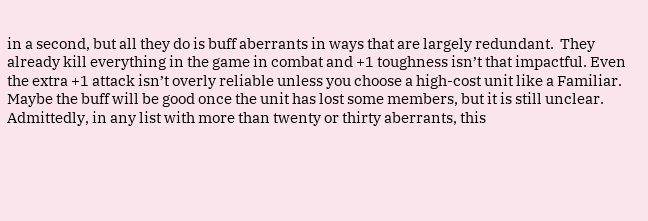in a second, but all they do is buff aberrants in ways that are largely redundant.  They already kill everything in the game in combat and +1 toughness isn’t that impactful. Even the extra +1 attack isn’t overly reliable unless you choose a high-cost unit like a Familiar. Maybe the buff will be good once the unit has lost some members, but it is still unclear. Admittedly, in any list with more than twenty or thirty aberrants, this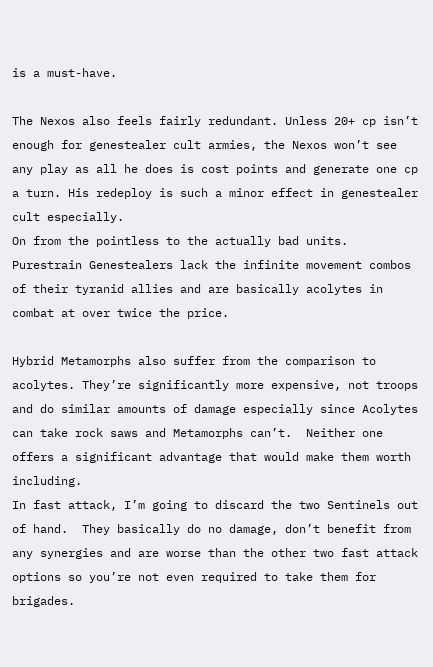is a must-have.

The Nexos also feels fairly redundant. Unless 20+ cp isn’t enough for genestealer cult armies, the Nexos won’t see any play as all he does is cost points and generate one cp a turn. His redeploy is such a minor effect in genestealer cult especially.
On from the pointless to the actually bad units. Purestrain Genestealers lack the infinite movement combos of their tyranid allies and are basically acolytes in combat at over twice the price.

Hybrid Metamorphs also suffer from the comparison to acolytes. They’re significantly more expensive, not troops and do similar amounts of damage especially since Acolytes can take rock saws and Metamorphs can’t.  Neither one offers a significant advantage that would make them worth including.
In fast attack, I’m going to discard the two Sentinels out of hand.  They basically do no damage, don’t benefit from any synergies and are worse than the other two fast attack options so you’re not even required to take them for brigades.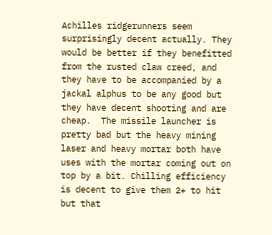Achilles ridgerunners seem surprisingly decent actually. They would be better if they benefitted from the rusted claw creed, and they have to be accompanied by a jackal alphus to be any good but they have decent shooting and are cheap.  The missile launcher is pretty bad but the heavy mining laser and heavy mortar both have uses with the mortar coming out on top by a bit. Chilling efficiency is decent to give them 2+ to hit but that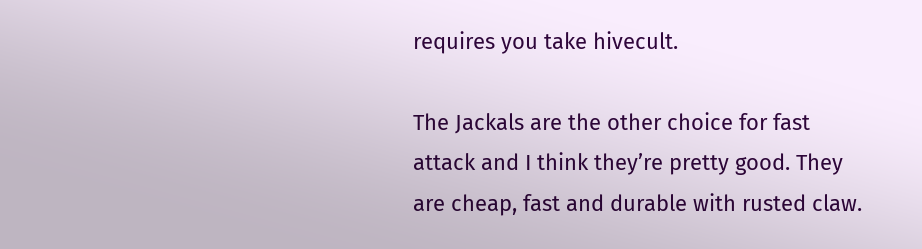requires you take hivecult.

The Jackals are the other choice for fast attack and I think they’re pretty good. They are cheap, fast and durable with rusted claw.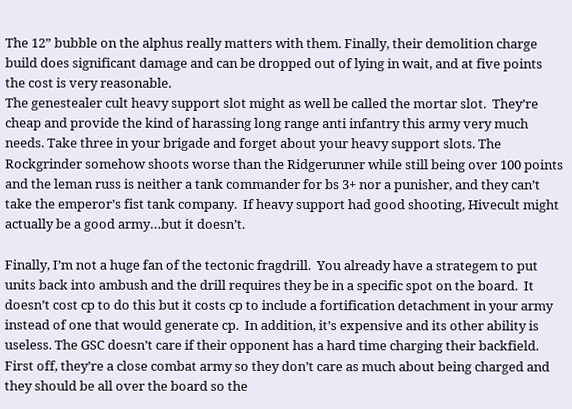The 12” bubble on the alphus really matters with them. Finally, their demolition charge build does significant damage and can be dropped out of lying in wait, and at five points the cost is very reasonable.
The genestealer cult heavy support slot might as well be called the mortar slot.  They’re cheap and provide the kind of harassing long range anti infantry this army very much needs. Take three in your brigade and forget about your heavy support slots. The Rockgrinder somehow shoots worse than the Ridgerunner while still being over 100 points and the leman russ is neither a tank commander for bs 3+ nor a punisher, and they can’t take the emperor’s fist tank company.  If heavy support had good shooting, Hivecult might actually be a good army…but it doesn’t.

Finally, I’m not a huge fan of the tectonic fragdrill.  You already have a strategem to put units back into ambush and the drill requires they be in a specific spot on the board.  It doesn’t cost cp to do this but it costs cp to include a fortification detachment in your army instead of one that would generate cp.  In addition, it’s expensive and its other ability is useless. The GSC doesn’t care if their opponent has a hard time charging their backfield.  First off, they’re a close combat army so they don’t care as much about being charged and they should be all over the board so the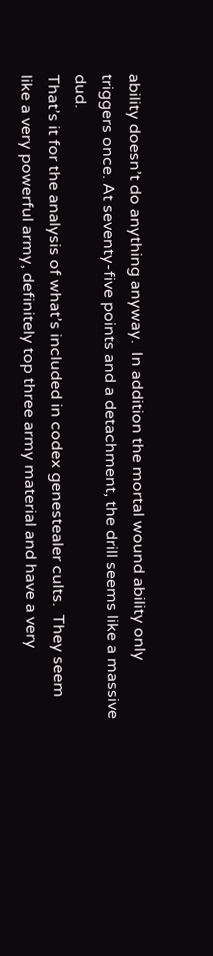ability doesn’t do anything anyway.  In addition the mortal wound ability only triggers once. At seventy-five points and a detachment, the drill seems like a massive dud.
That’s it for the analysis of what’s included in codex genestealer cults.  They seem like a very powerful army, definitely top three army material and have a very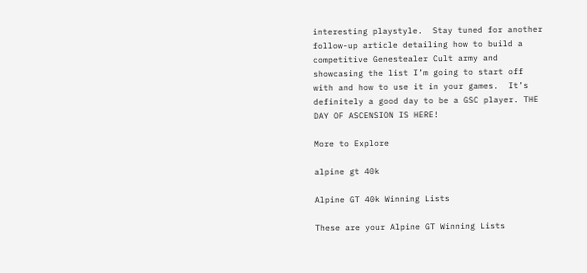interesting playstyle.  Stay tuned for another follow-up article detailing how to build a competitive Genestealer Cult army and showcasing the list I’m going to start off with and how to use it in your games.  It’s definitely a good day to be a GSC player. THE DAY OF ASCENSION IS HERE!

More to Explore

alpine gt 40k

Alpine GT 40k Winning Lists

These are your Alpine GT Winning Lists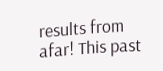results from afar! This past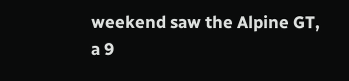weekend saw the Alpine GT, a 9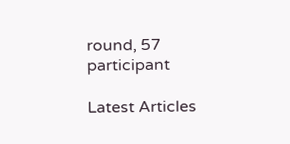round, 57 participant

Latest Articles